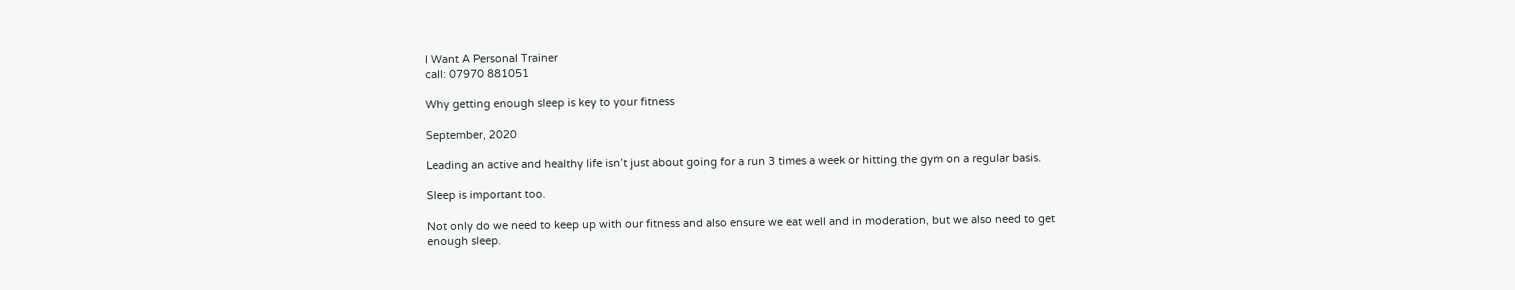I Want A Personal Trainer
call: 07970 881051

Why getting enough sleep is key to your fitness

September, 2020

Leading an active and healthy life isn’t just about going for a run 3 times a week or hitting the gym on a regular basis.

Sleep is important too.

Not only do we need to keep up with our fitness and also ensure we eat well and in moderation, but we also need to get enough sleep.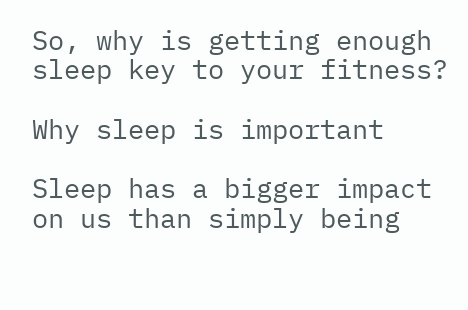So, why is getting enough sleep key to your fitness?

Why sleep is important

Sleep has a bigger impact on us than simply being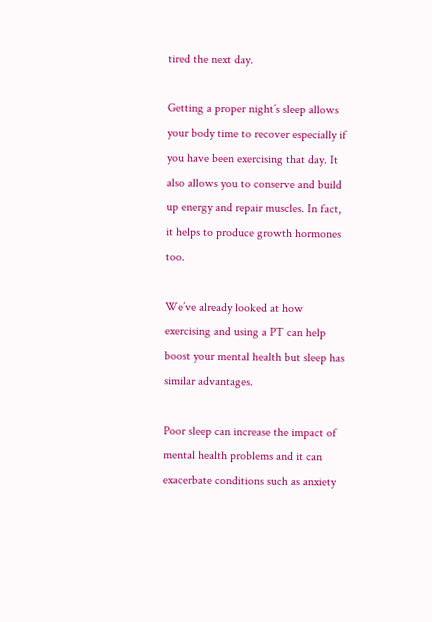tired the next day.

Getting a proper night’s sleep allows your body time to recover especially if you have been exercising that day. It also allows you to conserve and build up energy and repair muscles. In fact, it helps to produce growth hormones too.

We’ve already looked at how exercising and using a PT can help boost your mental health but sleep has similar advantages.

Poor sleep can increase the impact of mental health problems and it can exacerbate conditions such as anxiety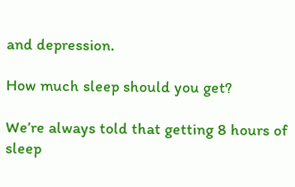and depression.

How much sleep should you get?

We’re always told that getting 8 hours of sleep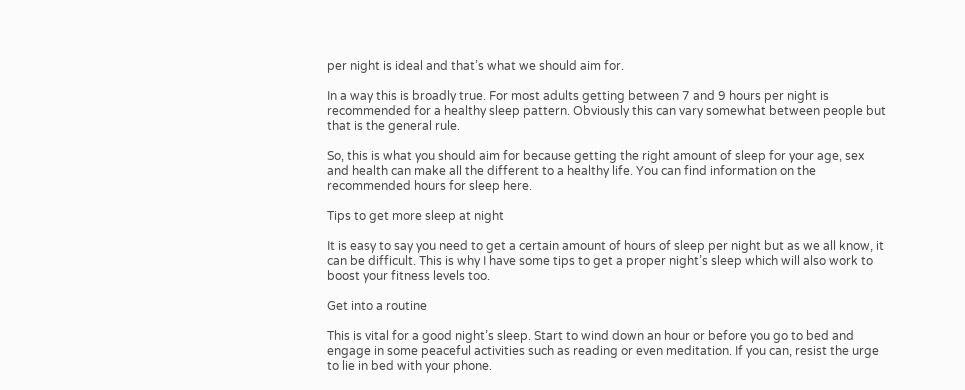per night is ideal and that’s what we should aim for.

In a way this is broadly true. For most adults getting between 7 and 9 hours per night is recommended for a healthy sleep pattern. Obviously this can vary somewhat between people but that is the general rule.

So, this is what you should aim for because getting the right amount of sleep for your age, sex and health can make all the different to a healthy life. You can find information on the recommended hours for sleep here.

Tips to get more sleep at night

It is easy to say you need to get a certain amount of hours of sleep per night but as we all know, it can be difficult. This is why I have some tips to get a proper night’s sleep which will also work to boost your fitness levels too.

Get into a routine

This is vital for a good night’s sleep. Start to wind down an hour or before you go to bed and engage in some peaceful activities such as reading or even meditation. If you can, resist the urge to lie in bed with your phone.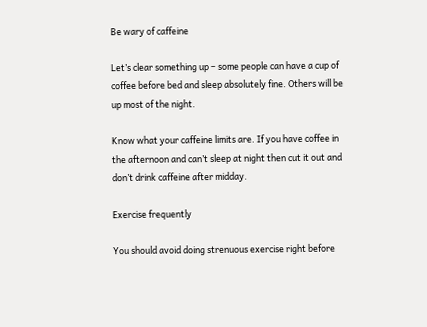Be wary of caffeine

Let’s clear something up – some people can have a cup of coffee before bed and sleep absolutely fine. Others will be up most of the night.

Know what your caffeine limits are. If you have coffee in the afternoon and can’t sleep at night then cut it out and don’t drink caffeine after midday.

Exercise frequently

You should avoid doing strenuous exercise right before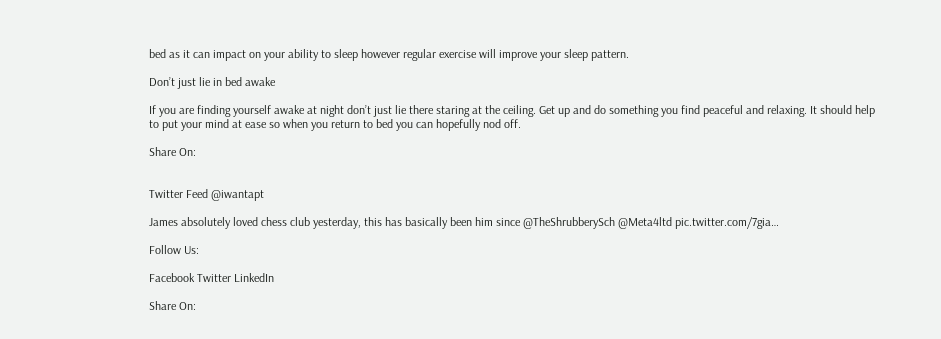bed as it can impact on your ability to sleep however regular exercise will improve your sleep pattern.

Don’t just lie in bed awake

If you are finding yourself awake at night don’t just lie there staring at the ceiling. Get up and do something you find peaceful and relaxing. It should help to put your mind at ease so when you return to bed you can hopefully nod off.

Share On:


Twitter Feed @iwantapt

James absolutely loved chess club yesterday, this has basically been him since @TheShrubberySch @Meta4ltd pic.twitter.com/7gia…

Follow Us:

Facebook Twitter LinkedIn

Share On: